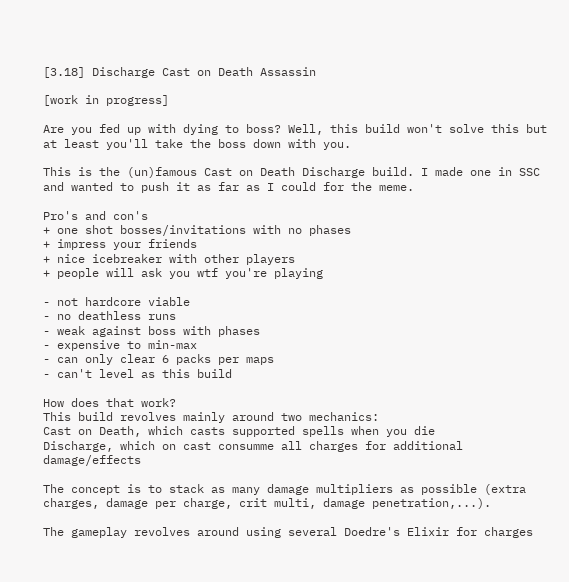[3.18] Discharge Cast on Death Assassin

[work in progress]

Are you fed up with dying to boss? Well, this build won't solve this but at least you'll take the boss down with you.

This is the (un)famous Cast on Death Discharge build. I made one in SSC and wanted to push it as far as I could for the meme.

Pro's and con's
+ one shot bosses/invitations with no phases
+ impress your friends
+ nice icebreaker with other players
+ people will ask you wtf you're playing

- not hardcore viable
- no deathless runs
- weak against boss with phases
- expensive to min-max
- can only clear 6 packs per maps
- can't level as this build

How does that work?
This build revolves mainly around two mechanics:
Cast on Death, which casts supported spells when you die
Discharge, which on cast consumme all charges for additional damage/effects

The concept is to stack as many damage multipliers as possible (extra charges, damage per charge, crit multi, damage penetration,...).

The gameplay revolves around using several Doedre's Elixir for charges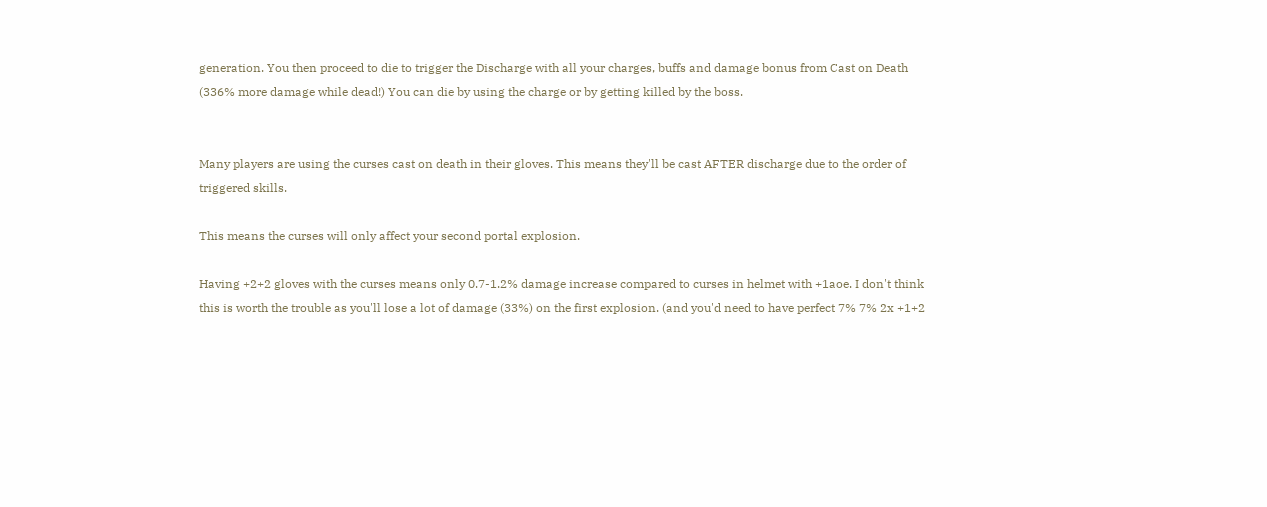generation. You then proceed to die to trigger the Discharge with all your charges, buffs and damage bonus from Cast on Death (336% more damage while dead!) You can die by using the charge or by getting killed by the boss.


Many players are using the curses cast on death in their gloves. This means they'll be cast AFTER discharge due to the order of triggered skills.

This means the curses will only affect your second portal explosion.

Having +2+2 gloves with the curses means only 0.7-1.2% damage increase compared to curses in helmet with +1aoe. I don't think this is worth the trouble as you'll lose a lot of damage (33%) on the first explosion. (and you'd need to have perfect 7% 7% 2x +1+2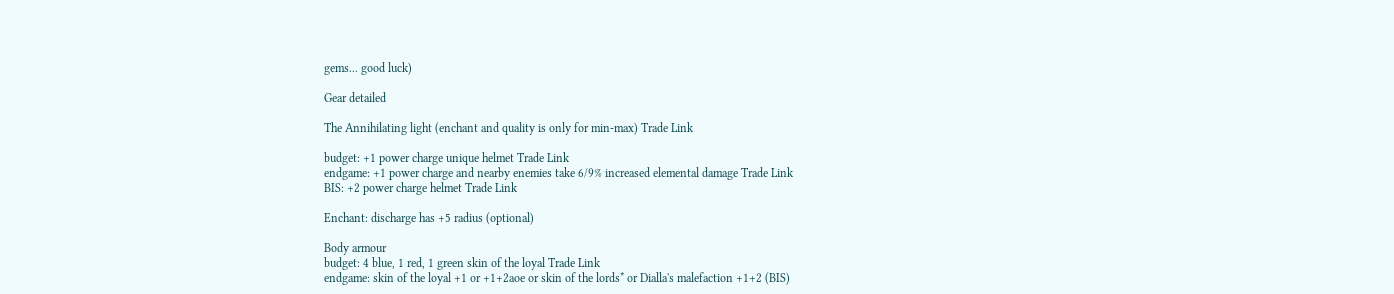gems... good luck)

Gear detailed

The Annihilating light (enchant and quality is only for min-max) Trade Link

budget: +1 power charge unique helmet Trade Link
endgame: +1 power charge and nearby enemies take 6/9% increased elemental damage Trade Link
BIS: +2 power charge helmet Trade Link

Enchant: discharge has +5 radius (optional)

Body armour
budget: 4 blue, 1 red, 1 green skin of the loyal Trade Link
endgame: skin of the loyal +1 or +1+2aoe or skin of the lords* or Dialla's malefaction +1+2 (BIS)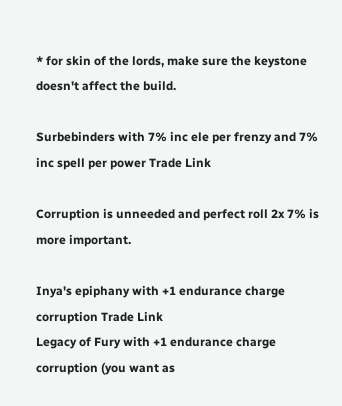* for skin of the lords, make sure the keystone doesn't affect the build.

Surbebinders with 7% inc ele per frenzy and 7% inc spell per power Trade Link

Corruption is unneeded and perfect roll 2x 7% is more important.

Inya's epiphany with +1 endurance charge corruption Trade Link
Legacy of Fury with +1 endurance charge corruption (you want as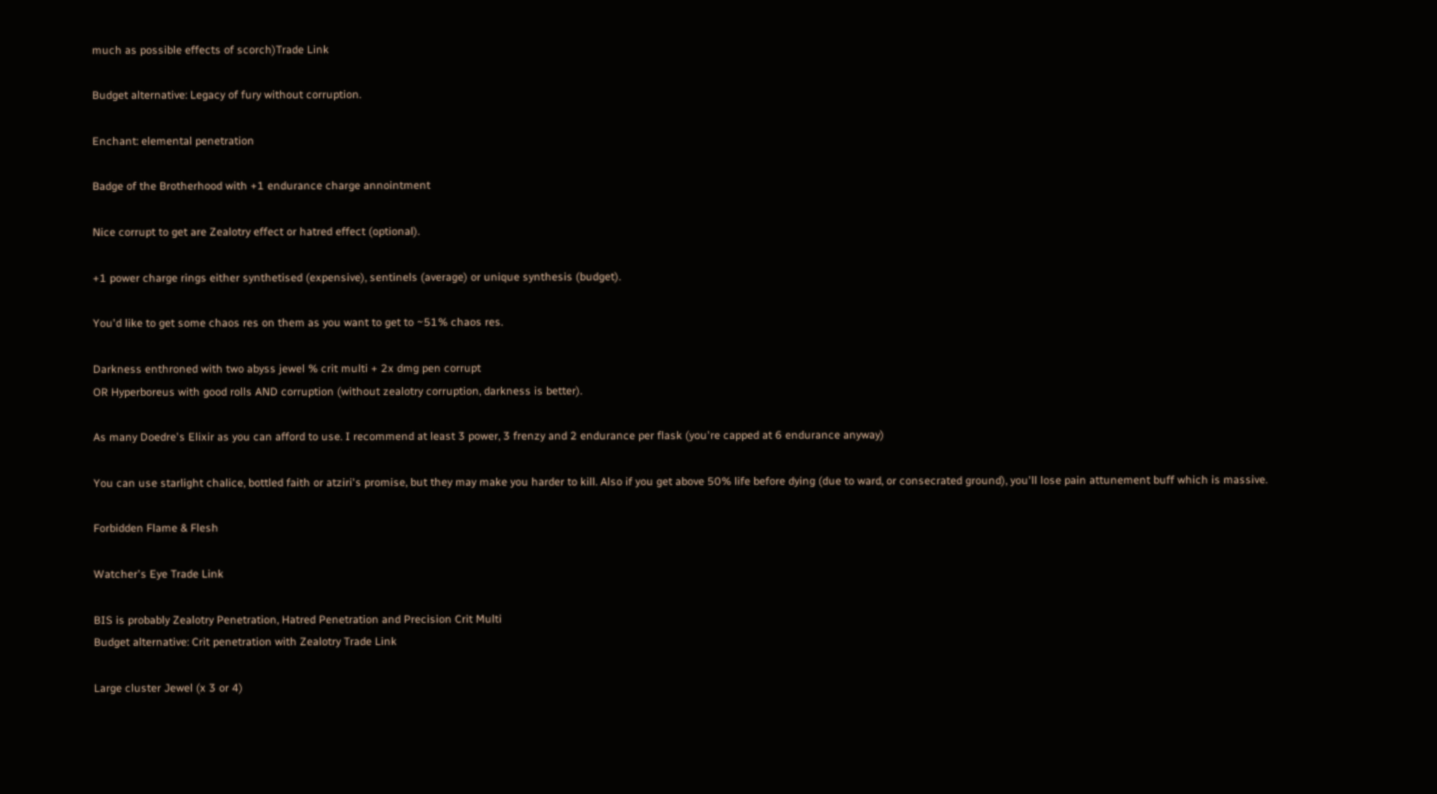much as possible effects of scorch)Trade Link

Budget alternative: Legacy of fury without corruption.

Enchant: elemental penetration

Badge of the Brotherhood with +1 endurance charge annointment

Nice corrupt to get are Zealotry effect or hatred effect (optional).

+1 power charge rings either synthetised (expensive), sentinels (average) or unique synthesis (budget).

You'd like to get some chaos res on them as you want to get to ~51% chaos res.

Darkness enthroned with two abyss jewel % crit multi + 2x dmg pen corrupt
OR Hyperboreus with good rolls AND corruption (without zealotry corruption, darkness is better).

As many Doedre's Elixir as you can afford to use. I recommend at least 3 power, 3 frenzy and 2 endurance per flask (you're capped at 6 endurance anyway)

You can use starlight chalice, bottled faith or atziri's promise, but they may make you harder to kill. Also if you get above 50% life before dying (due to ward, or consecrated ground), you'll lose pain attunement buff which is massive.

Forbidden Flame & Flesh

Watcher's Eye Trade Link

BIS is probably Zealotry Penetration, Hatred Penetration and Precision Crit Multi
Budget alternative: Crit penetration with Zealotry Trade Link

Large cluster Jewel (x 3 or 4)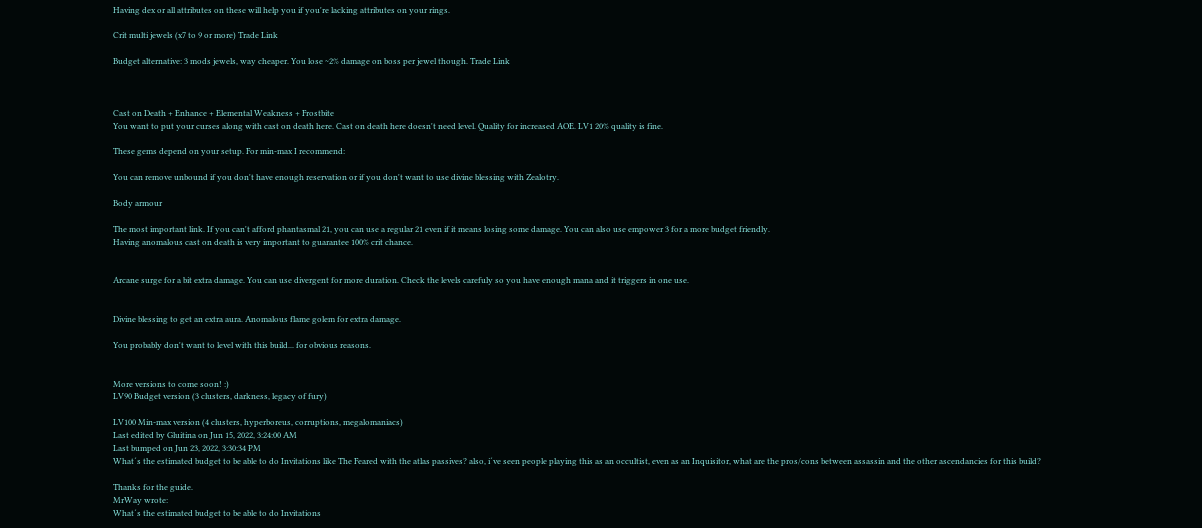Having dex or all attributes on these will help you if you're lacking attributes on your rings.

Crit multi jewels (x7 to 9 or more) Trade Link

Budget alternative: 3 mods jewels, way cheaper. You lose ~2% damage on boss per jewel though. Trade Link



Cast on Death + Enhance + Elemental Weakness + Frostbite
You want to put your curses along with cast on death here. Cast on death here doesn't need level. Quality for increased AOE. LV1 20% quality is fine.

These gems depend on your setup. For min-max I recommend:

You can remove unbound if you don't have enough reservation or if you don't want to use divine blessing with Zealotry.

Body armour

The most important link. If you can't afford phantasmal 21, you can use a regular 21 even if it means losing some damage. You can also use empower 3 for a more budget friendly.
Having anomalous cast on death is very important to guarantee 100% crit chance.


Arcane surge for a bit extra damage. You can use divergent for more duration. Check the levels carefuly so you have enough mana and it triggers in one use.


Divine blessing to get an extra aura. Anomalous flame golem for extra damage.

You probably don't want to level with this build... for obvious reasons.


More versions to come soon! :)
LV90 Budget version (3 clusters, darkness, legacy of fury)

LV100 Min-max version (4 clusters, hyperboreus, corruptions, megalomaniacs)
Last edited by Gluitina on Jun 15, 2022, 3:24:00 AM
Last bumped on Jun 23, 2022, 3:30:34 PM
What´s the estimated budget to be able to do Invitations like The Feared with the atlas passives? also, i´ve seen people playing this as an occultist, even as an Inquisitor, what are the pros/cons between assassin and the other ascendancies for this build?

Thanks for the guide.
MrWay wrote:
What´s the estimated budget to be able to do Invitations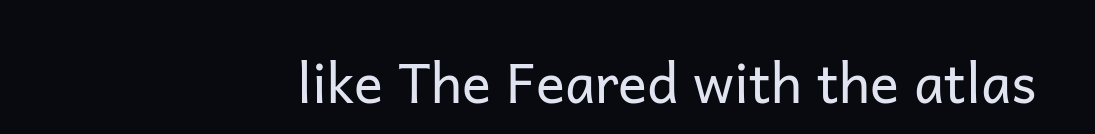like The Feared with the atlas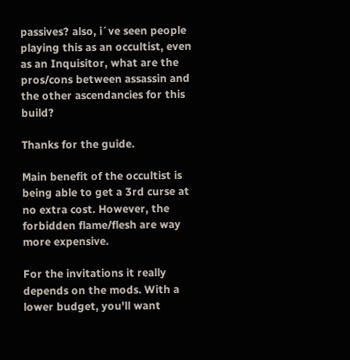passives? also, i´ve seen people playing this as an occultist, even as an Inquisitor, what are the pros/cons between assassin and the other ascendancies for this build?

Thanks for the guide.

Main benefit of the occultist is being able to get a 3rd curse at no extra cost. However, the forbidden flame/flesh are way more expensive.

For the invitations it really depends on the mods. With a lower budget, you'll want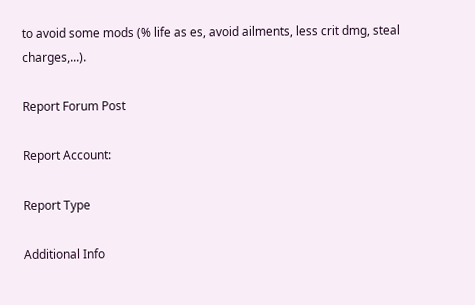to avoid some mods (% life as es, avoid ailments, less crit dmg, steal charges,...).

Report Forum Post

Report Account:

Report Type

Additional Info